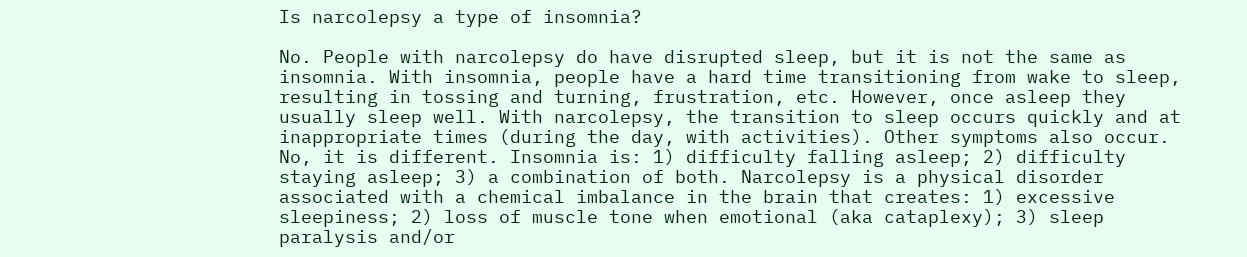Is narcolepsy a type of insomnia?

No. People with narcolepsy do have disrupted sleep, but it is not the same as insomnia. With insomnia, people have a hard time transitioning from wake to sleep, resulting in tossing and turning, frustration, etc. However, once asleep they usually sleep well. With narcolepsy, the transition to sleep occurs quickly and at inappropriate times (during the day, with activities). Other symptoms also occur.
No, it is different. Insomnia is: 1) difficulty falling asleep; 2) difficulty staying asleep; 3) a combination of both. Narcolepsy is a physical disorder associated with a chemical imbalance in the brain that creates: 1) excessive sleepiness; 2) loss of muscle tone when emotional (aka cataplexy); 3) sleep paralysis and/or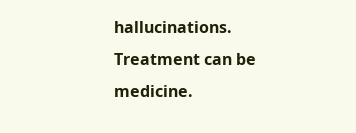hallucinations. Treatment can be medicine.